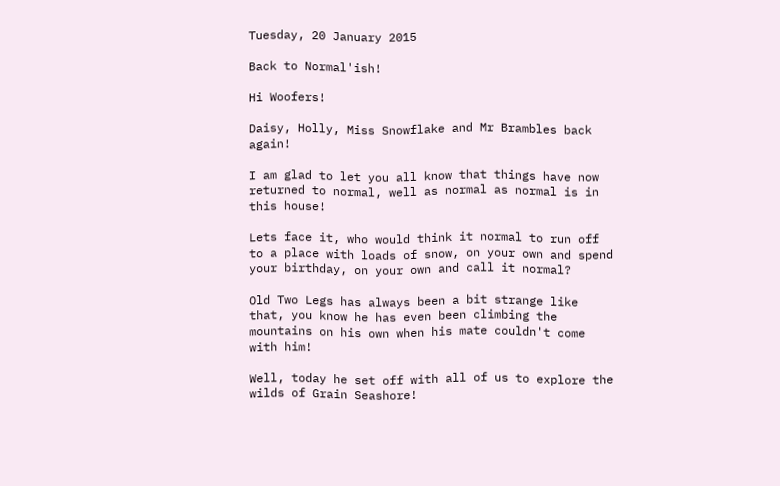Tuesday, 20 January 2015

Back to Normal'ish!

Hi Woofers!

Daisy, Holly, Miss Snowflake and Mr Brambles back again!

I am glad to let you all know that things have now returned to normal, well as normal as normal is in this house!

Lets face it, who would think it normal to run off to a place with loads of snow, on your own and spend your birthday, on your own and call it normal?

Old Two Legs has always been a bit strange like that, you know he has even been climbing the mountains on his own when his mate couldn't come with him!

Well, today he set off with all of us to explore the wilds of Grain Seashore!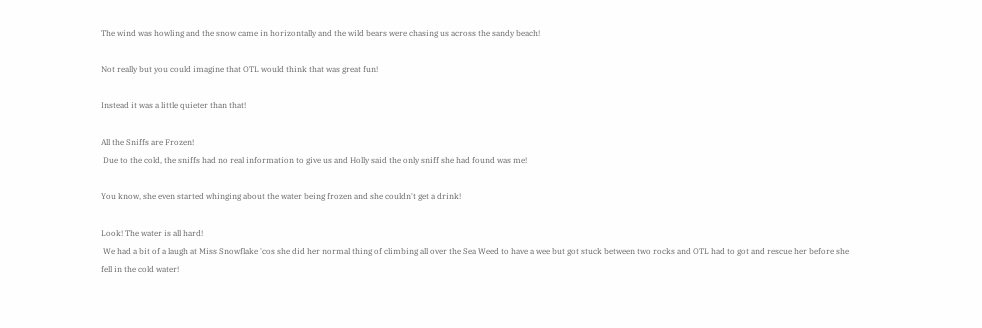The wind was howling and the snow came in horizontally and the wild bears were chasing us across the sandy beach!

Not really but you could imagine that OTL would think that was great fun!

Instead it was a little quieter than that!

All the Sniffs are Frozen!
 Due to the cold, the sniffs had no real information to give us and Holly said the only sniff she had found was me!

You know, she even started whinging about the water being frozen and she couldn't get a drink!

Look! The water is all hard!
 We had a bit of a laugh at Miss Snowflake 'cos she did her normal thing of climbing all over the Sea Weed to have a wee but got stuck between two rocks and OTL had to got and rescue her before she fell in the cold water!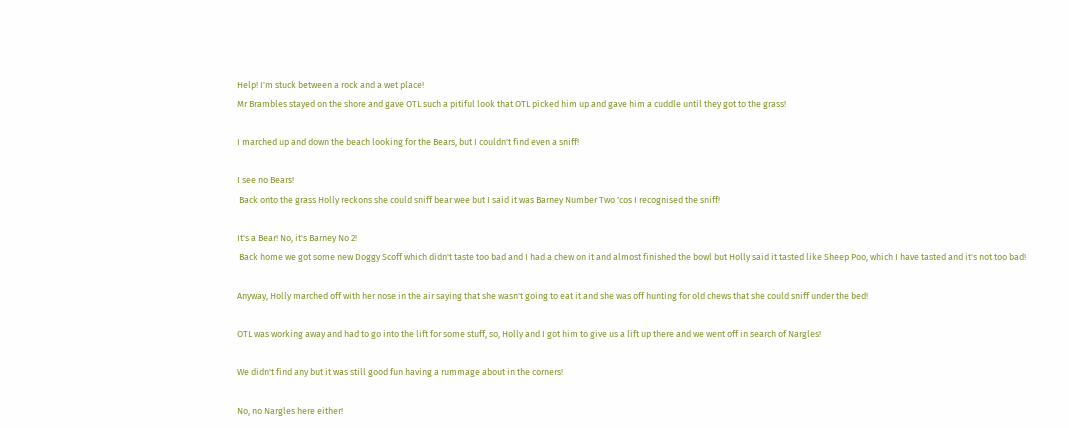Help! I'm stuck between a rock and a wet place!
Mr Brambles stayed on the shore and gave OTL such a pitiful look that OTL picked him up and gave him a cuddle until they got to the grass!

I marched up and down the beach looking for the Bears, but I couldn't find even a sniff!

I see no Bears!
 Back onto the grass Holly reckons she could sniff bear wee but I said it was Barney Number Two 'cos I recognised the sniff!

It's a Bear! No, it's Barney No 2!
 Back home we got some new Doggy Scoff which didn't taste too bad and I had a chew on it and almost finished the bowl but Holly said it tasted like Sheep Poo, which I have tasted and it's not too bad!

Anyway, Holly marched off with her nose in the air saying that she wasn't going to eat it and she was off hunting for old chews that she could sniff under the bed!

OTL was working away and had to go into the lift for some stuff, so, Holly and I got him to give us a lift up there and we went off in search of Nargles!

We didn't find any but it was still good fun having a rummage about in the corners!

No, no Nargles here either!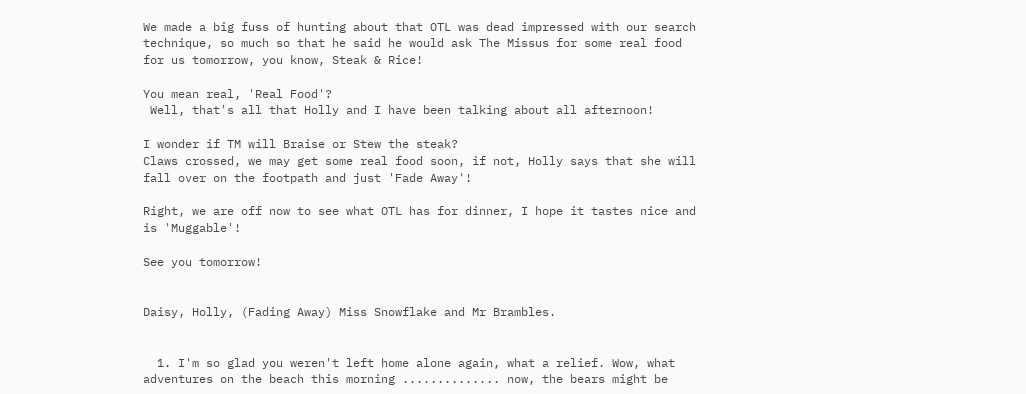We made a big fuss of hunting about that OTL was dead impressed with our search technique, so much so that he said he would ask The Missus for some real food for us tomorrow, you know, Steak & Rice!

You mean real, 'Real Food'?
 Well, that's all that Holly and I have been talking about all afternoon!

I wonder if TM will Braise or Stew the steak?
Claws crossed, we may get some real food soon, if not, Holly says that she will fall over on the footpath and just 'Fade Away'!

Right, we are off now to see what OTL has for dinner, I hope it tastes nice and is 'Muggable'!

See you tomorrow!


Daisy, Holly, (Fading Away) Miss Snowflake and Mr Brambles.


  1. I'm so glad you weren't left home alone again, what a relief. Wow, what adventures on the beach this morning .............. now, the bears might be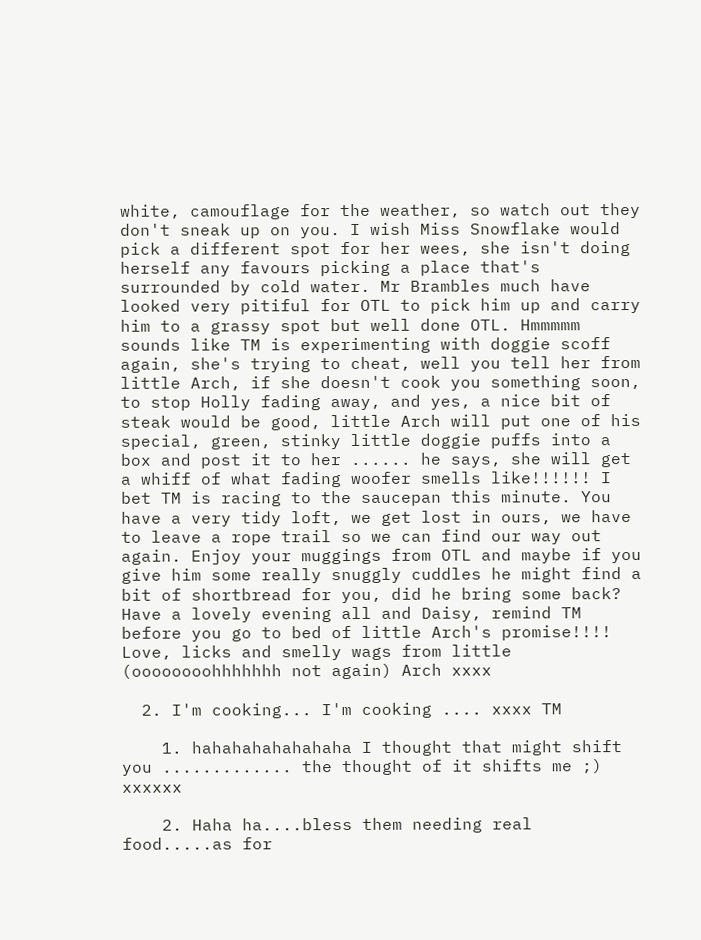white, camouflage for the weather, so watch out they don't sneak up on you. I wish Miss Snowflake would pick a different spot for her wees, she isn't doing herself any favours picking a place that's surrounded by cold water. Mr Brambles much have looked very pitiful for OTL to pick him up and carry him to a grassy spot but well done OTL. Hmmmmm sounds like TM is experimenting with doggie scoff again, she's trying to cheat, well you tell her from little Arch, if she doesn't cook you something soon, to stop Holly fading away, and yes, a nice bit of steak would be good, little Arch will put one of his special, green, stinky little doggie puffs into a box and post it to her ...... he says, she will get a whiff of what fading woofer smells like!!!!!! I bet TM is racing to the saucepan this minute. You have a very tidy loft, we get lost in ours, we have to leave a rope trail so we can find our way out again. Enjoy your muggings from OTL and maybe if you give him some really snuggly cuddles he might find a bit of shortbread for you, did he bring some back? Have a lovely evening all and Daisy, remind TM before you go to bed of little Arch's promise!!!! Love, licks and smelly wags from little (oooooooohhhhhhh not again) Arch xxxx

  2. I'm cooking... I'm cooking .... xxxx TM

    1. hahahahahahahaha I thought that might shift you ............. the thought of it shifts me ;) xxxxxx

    2. Haha ha....bless them needing real food.....as for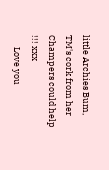little Archies Bum, TM's cork from her Champers could help !!! xxx
      Love you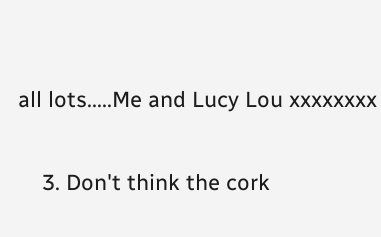all lots.....Me and Lucy Lou xxxxxxxx

    3. Don't think the cork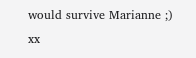would survive Marianne ;) xx